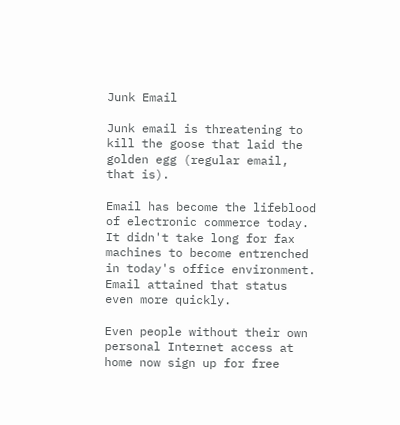Junk Email

Junk email is threatening to kill the goose that laid the golden egg (regular email, that is).

Email has become the lifeblood of electronic commerce today. It didn't take long for fax machines to become entrenched in today's office environment. Email attained that status even more quickly.

Even people without their own personal Internet access at home now sign up for free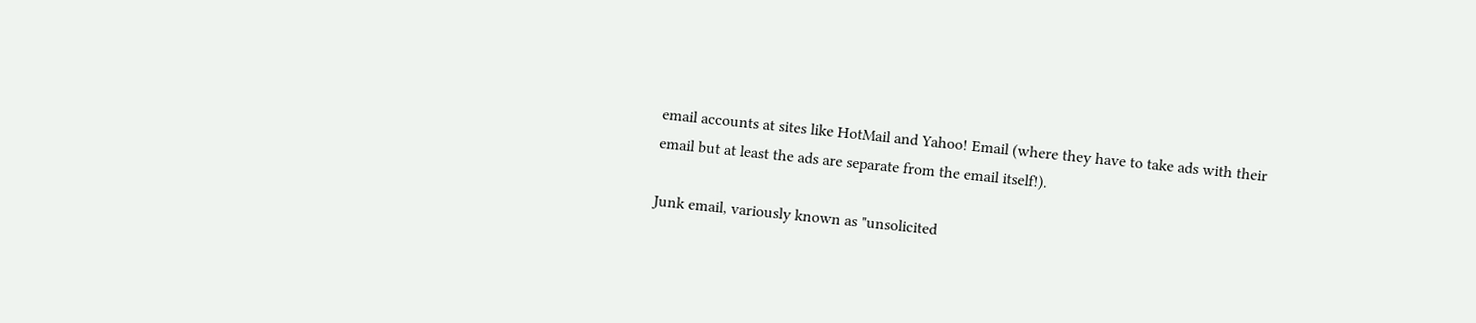email accounts at sites like HotMail and Yahoo! Email (where they have to take ads with their email but at least the ads are separate from the email itself!).

Junk email, variously known as "unsolicited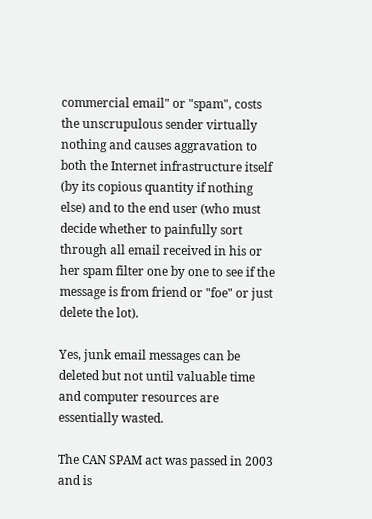commercial email" or "spam", costs the unscrupulous sender virtually nothing and causes aggravation to both the Internet infrastructure itself (by its copious quantity if nothing else) and to the end user (who must decide whether to painfully sort through all email received in his or her spam filter one by one to see if the message is from friend or "foe" or just delete the lot).

Yes, junk email messages can be deleted but not until valuable time and computer resources are essentially wasted.

The CAN SPAM act was passed in 2003 and is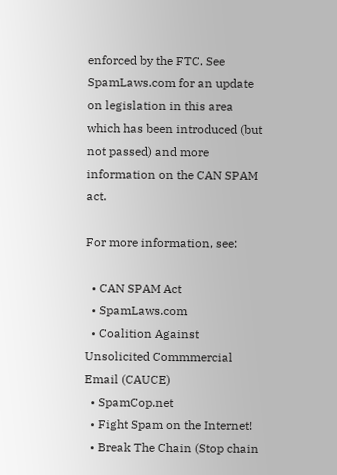enforced by the FTC. See SpamLaws.com for an update on legislation in this area which has been introduced (but not passed) and more information on the CAN SPAM act.

For more information, see:

  • CAN SPAM Act
  • SpamLaws.com
  • Coalition Against Unsolicited Commmercial Email (CAUCE)
  • SpamCop.net
  • Fight Spam on the Internet!
  • Break The Chain (Stop chain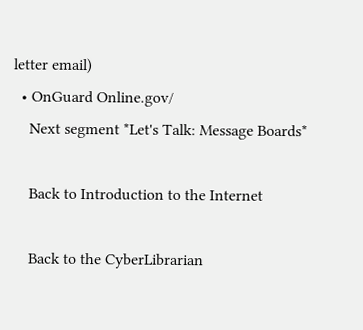letter email)
  • OnGuard Online.gov/
    Next segment *Let's Talk: Message Boards*

    Back to Introduction to the Internet

    Back to the CyberLibrarian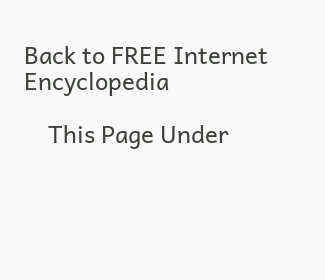Back to FREE Internet Encyclopedia

    This Page Under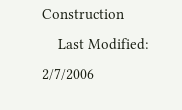Construction
    Last Modified: 2/7/2006